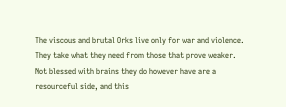The viscous and brutal Orks live only for war and violence. They take what they need from those that prove weaker. Not blessed with brains they do however have are a resourceful side, and this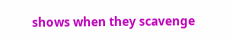shows when they scavenge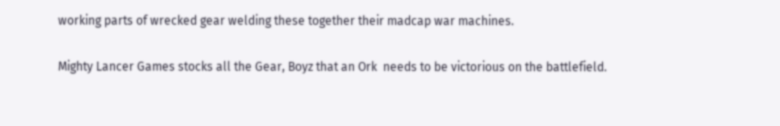working parts of wrecked gear welding these together their madcap war machines.

Mighty Lancer Games stocks all the Gear, Boyz that an Ork  needs to be victorious on the battlefield.